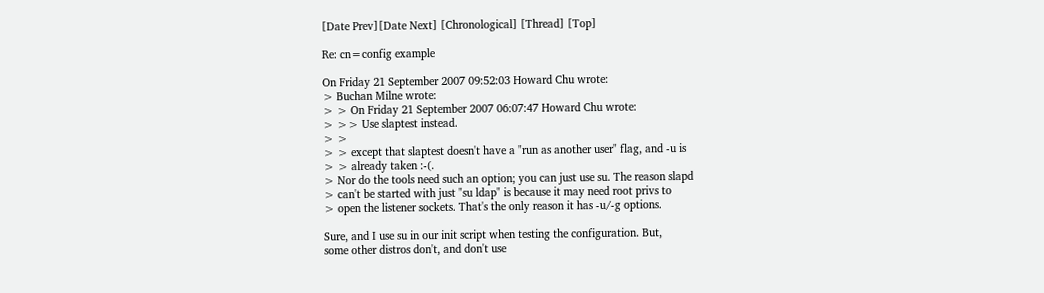[Date Prev][Date Next] [Chronological] [Thread] [Top]

Re: cn=config example

On Friday 21 September 2007 09:52:03 Howard Chu wrote:
> Buchan Milne wrote:
> > On Friday 21 September 2007 06:07:47 Howard Chu wrote:
> >> Use slaptest instead.
> >
> > except that slaptest doesn't have a "run as another user" flag, and -u is
> > already taken :-(.
> Nor do the tools need such an option; you can just use su. The reason slapd
> can't be started with just "su ldap" is because it may need root privs to
> open the listener sockets. That's the only reason it has -u/-g options.

Sure, and I use su in our init script when testing the configuration. But,
some other distros don't, and don't use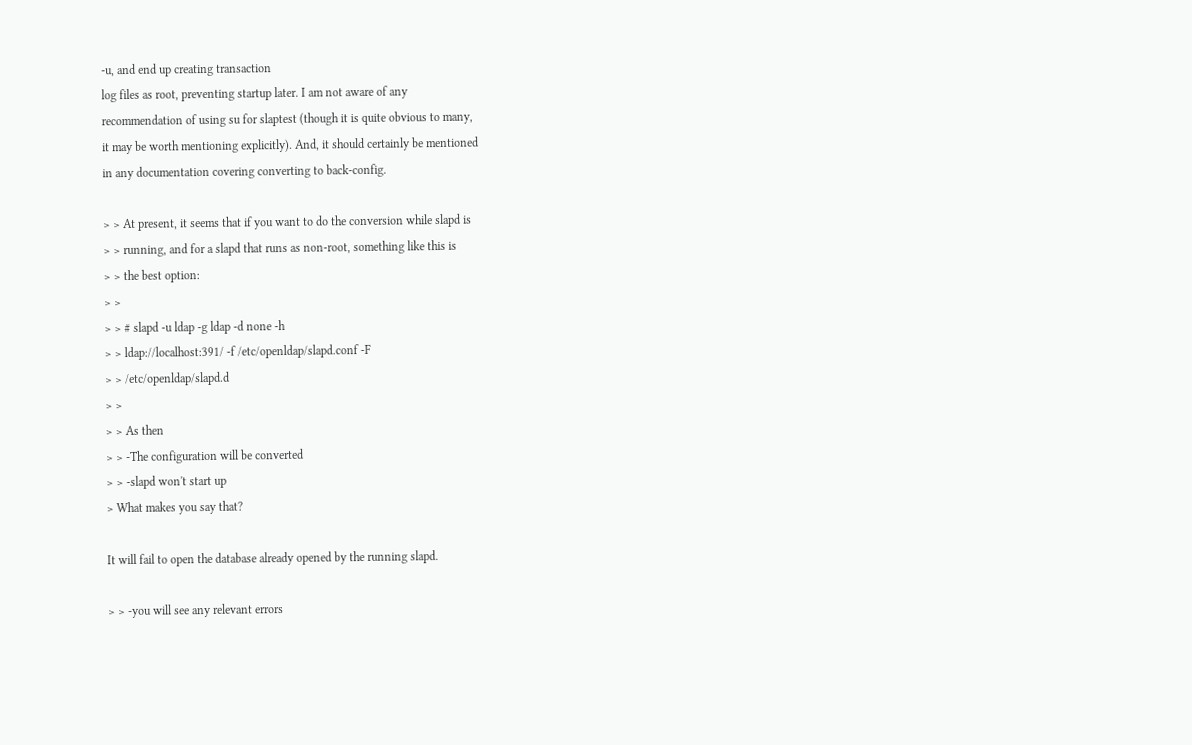-u, and end up creating transaction
log files as root, preventing startup later. I am not aware of any
recommendation of using su for slaptest (though it is quite obvious to many,
it may be worth mentioning explicitly). And, it should certainly be mentioned
in any documentation covering converting to back-config.

> > At present, it seems that if you want to do the conversion while slapd is
> > running, and for a slapd that runs as non-root, something like this is
> > the best option:
> >
> > # slapd -u ldap -g ldap -d none -h
> > ldap://localhost:391/ -f /etc/openldap/slapd.conf -F
> > /etc/openldap/slapd.d
> >
> > As then
> > -The configuration will be converted
> > -slapd won't start up
> What makes you say that?

It will fail to open the database already opened by the running slapd.

> > -you will see any relevant errors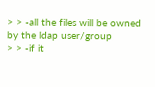> > -all the files will be owned by the ldap user/group
> > -if it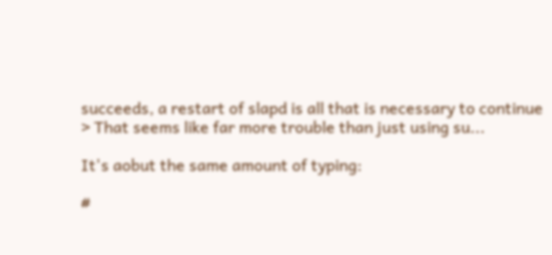succeeds, a restart of slapd is all that is necessary to continue
> That seems like far more trouble than just using su...

It's aobut the same amount of typing:

#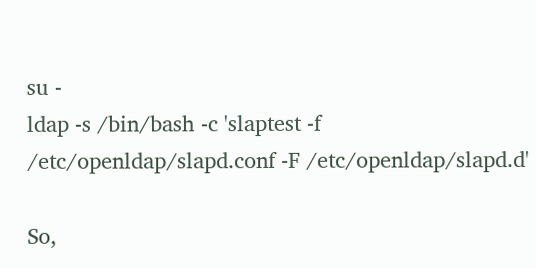su -
ldap -s /bin/bash -c 'slaptest -f /etc/openldap/slapd.conf -F /etc/openldap/slapd.d'

So,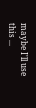maybe I'll use this ...